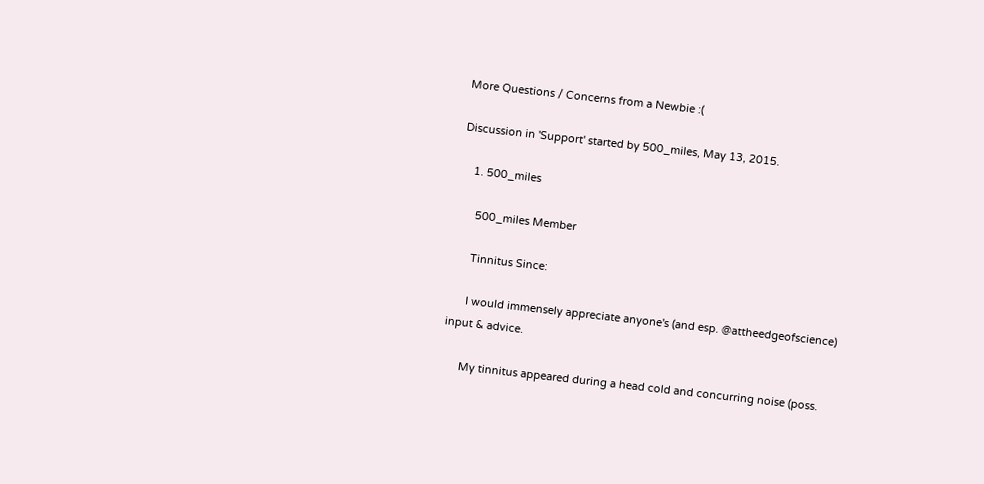More Questions / Concerns from a Newbie :(

Discussion in 'Support' started by 500_miles, May 13, 2015.

    1. 500_miles

      500_miles Member

      Tinnitus Since:

      I would immensely appreciate anyone's (and esp. @attheedgeofscience) input & advice.

      My tinnitus appeared during a head cold and concurring noise (poss.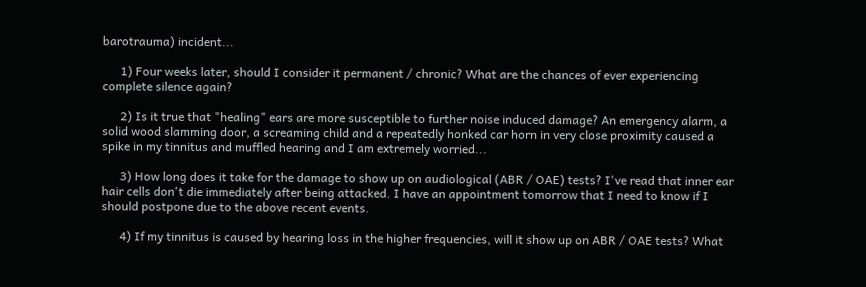barotrauma) incident...

      1) Four weeks later, should I consider it permanent / chronic? What are the chances of ever experiencing complete silence again?

      2) Is it true that "healing" ears are more susceptible to further noise induced damage? An emergency alarm, a solid wood slamming door, a screaming child and a repeatedly honked car horn in very close proximity caused a spike in my tinnitus and muffled hearing and I am extremely worried...

      3) How long does it take for the damage to show up on audiological (ABR / OAE) tests? I've read that inner ear hair cells don't die immediately after being attacked. I have an appointment tomorrow that I need to know if I should postpone due to the above recent events.

      4) If my tinnitus is caused by hearing loss in the higher frequencies, will it show up on ABR / OAE tests? What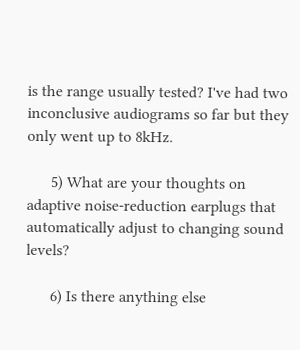is the range usually tested? I've had two inconclusive audiograms so far but they only went up to 8kHz.

      5) What are your thoughts on adaptive noise-reduction earplugs that automatically adjust to changing sound levels?

      6) Is there anything else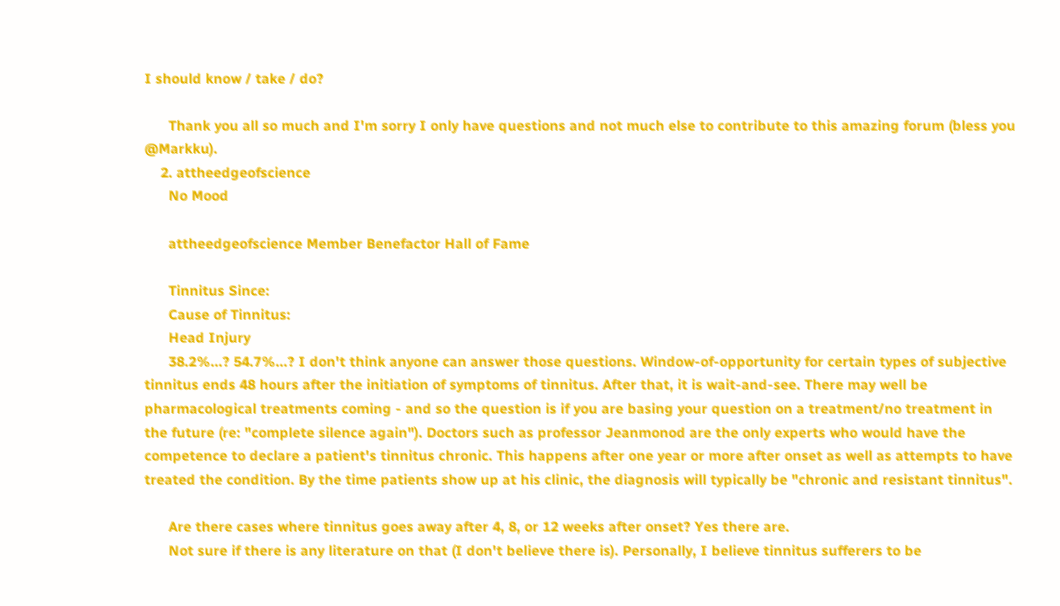I should know / take / do?

      Thank you all so much and I'm sorry I only have questions and not much else to contribute to this amazing forum (bless you @Markku).
    2. attheedgeofscience
      No Mood

      attheedgeofscience Member Benefactor Hall of Fame

      Tinnitus Since:
      Cause of Tinnitus:
      Head Injury
      38.2%...? 54.7%...? I don't think anyone can answer those questions. Window-of-opportunity for certain types of subjective tinnitus ends 48 hours after the initiation of symptoms of tinnitus. After that, it is wait-and-see. There may well be pharmacological treatments coming - and so the question is if you are basing your question on a treatment/no treatment in the future (re: "complete silence again"). Doctors such as professor Jeanmonod are the only experts who would have the competence to declare a patient's tinnitus chronic. This happens after one year or more after onset as well as attempts to have treated the condition. By the time patients show up at his clinic, the diagnosis will typically be "chronic and resistant tinnitus".

      Are there cases where tinnitus goes away after 4, 8, or 12 weeks after onset? Yes there are.
      Not sure if there is any literature on that (I don't believe there is). Personally, I believe tinnitus sufferers to be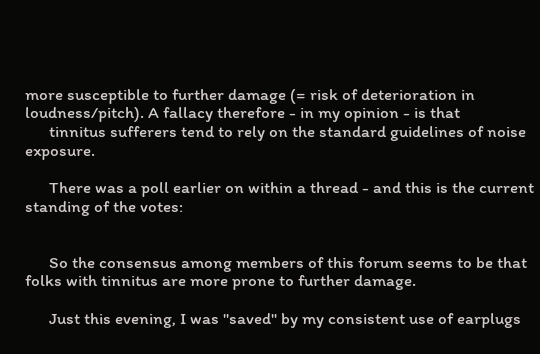more susceptible to further damage (= risk of deterioration in loudness/pitch). A fallacy therefore - in my opinion - is that
      tinnitus sufferers tend to rely on the standard guidelines of noise exposure.

      There was a poll earlier on within a thread - and this is the current standing of the votes:


      So the consensus among members of this forum seems to be that folks with tinnitus are more prone to further damage.

      Just this evening, I was "saved" by my consistent use of earplugs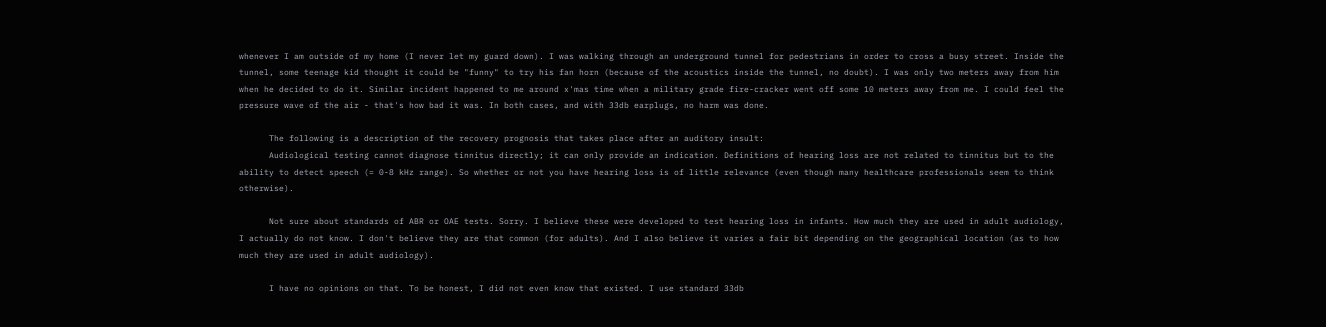whenever I am outside of my home (I never let my guard down). I was walking through an underground tunnel for pedestrians in order to cross a busy street. Inside the tunnel, some teenage kid thought it could be "funny" to try his fan horn (because of the acoustics inside the tunnel, no doubt). I was only two meters away from him when he decided to do it. Similar incident happened to me around x'mas time when a military grade fire-cracker went off some 10 meters away from me. I could feel the pressure wave of the air - that's how bad it was. In both cases, and with 33db earplugs, no harm was done.

      The following is a description of the recovery prognosis that takes place after an auditory insult:
      Audiological testing cannot diagnose tinnitus directly; it can only provide an indication. Definitions of hearing loss are not related to tinnitus but to the ability to detect speech (= 0-8 kHz range). So whether or not you have hearing loss is of little relevance (even though many healthcare professionals seem to think otherwise).

      Not sure about standards of ABR or OAE tests. Sorry. I believe these were developed to test hearing loss in infants. How much they are used in adult audiology, I actually do not know. I don't believe they are that common (for adults). And I also believe it varies a fair bit depending on the geographical location (as to how much they are used in adult audiology).

      I have no opinions on that. To be honest, I did not even know that existed. I use standard 33db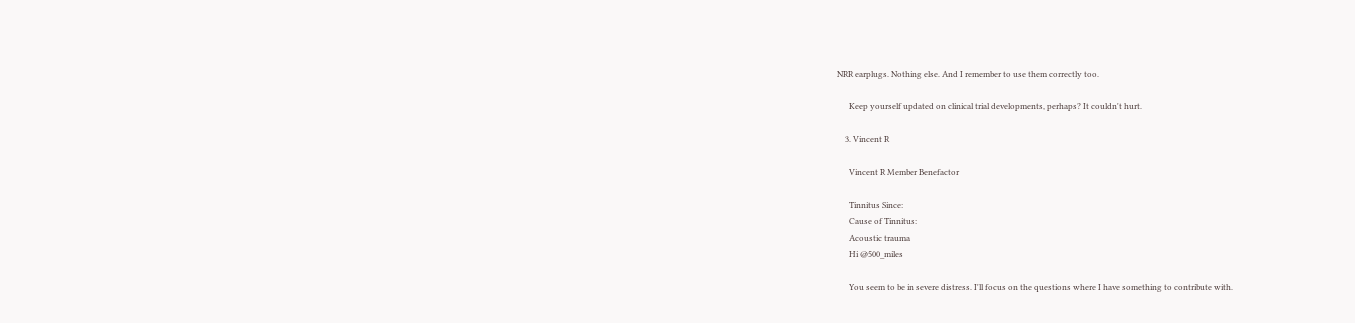NRR earplugs. Nothing else. And I remember to use them correctly too.

      Keep yourself updated on clinical trial developments, perhaps? It couldn't hurt.

    3. Vincent R

      Vincent R Member Benefactor

      Tinnitus Since:
      Cause of Tinnitus:
      Acoustic trauma
      Hi @500_miles

      You seem to be in severe distress. I'll focus on the questions where I have something to contribute with.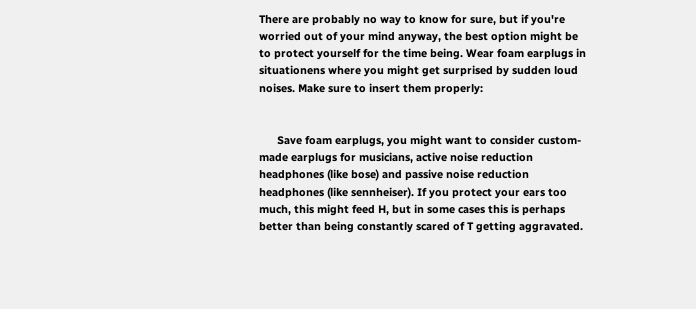There are probably no way to know for sure, but if you're worried out of your mind anyway, the best option might be to protect yourself for the time being. Wear foam earplugs in situationens where you might get surprised by sudden loud noises. Make sure to insert them properly:


      Save foam earplugs, you might want to consider custom-made earplugs for musicians, active noise reduction headphones (like bose) and passive noise reduction headphones (like sennheiser). If you protect your ears too much, this might feed H, but in some cases this is perhaps better than being constantly scared of T getting aggravated.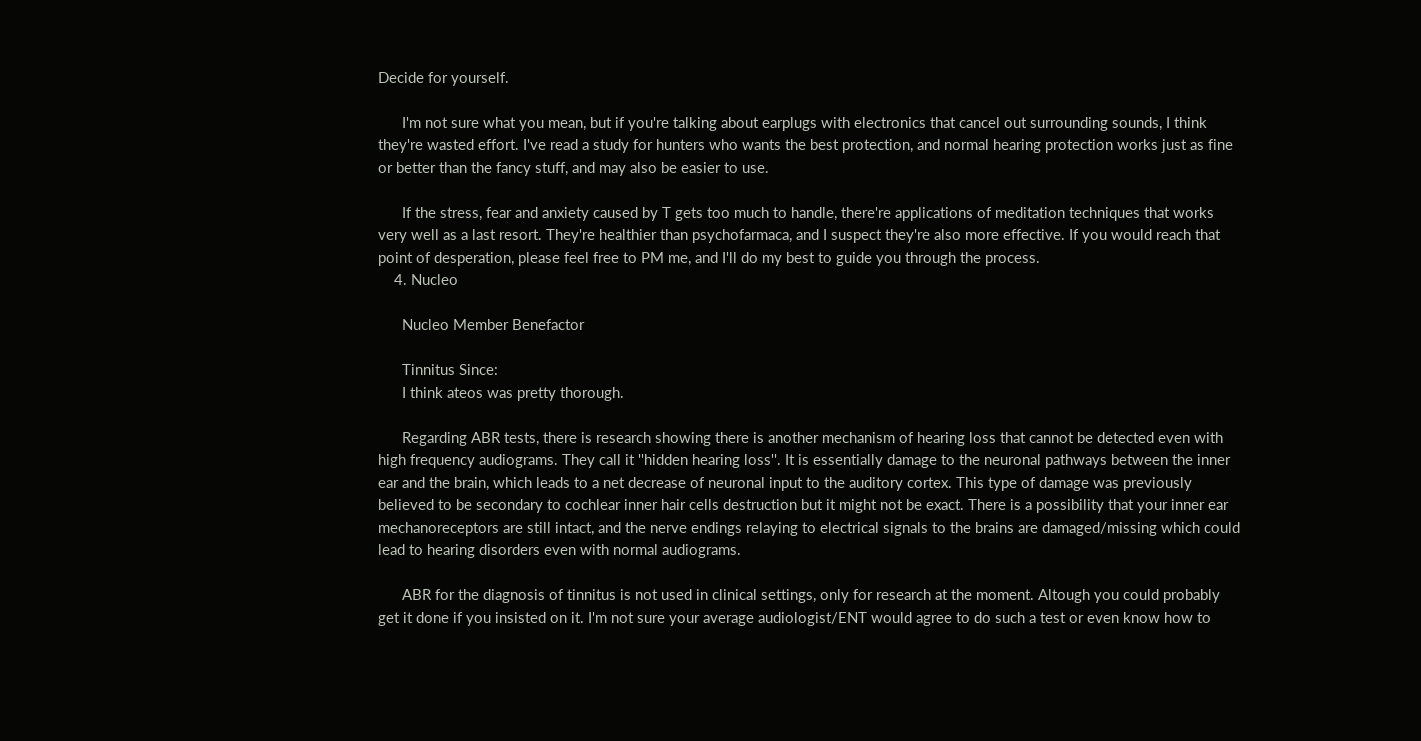Decide for yourself.

      I'm not sure what you mean, but if you're talking about earplugs with electronics that cancel out surrounding sounds, I think they're wasted effort. I've read a study for hunters who wants the best protection, and normal hearing protection works just as fine or better than the fancy stuff, and may also be easier to use.

      If the stress, fear and anxiety caused by T gets too much to handle, there're applications of meditation techniques that works very well as a last resort. They're healthier than psychofarmaca, and I suspect they're also more effective. If you would reach that point of desperation, please feel free to PM me, and I'll do my best to guide you through the process.
    4. Nucleo

      Nucleo Member Benefactor

      Tinnitus Since:
      I think ateos was pretty thorough.

      Regarding ABR tests, there is research showing there is another mechanism of hearing loss that cannot be detected even with high frequency audiograms. They call it ''hidden hearing loss''. It is essentially damage to the neuronal pathways between the inner ear and the brain, which leads to a net decrease of neuronal input to the auditory cortex. This type of damage was previously believed to be secondary to cochlear inner hair cells destruction but it might not be exact. There is a possibility that your inner ear mechanoreceptors are still intact, and the nerve endings relaying to electrical signals to the brains are damaged/missing which could lead to hearing disorders even with normal audiograms.

      ABR for the diagnosis of tinnitus is not used in clinical settings, only for research at the moment. Altough you could probably get it done if you insisted on it. I'm not sure your average audiologist/ENT would agree to do such a test or even know how to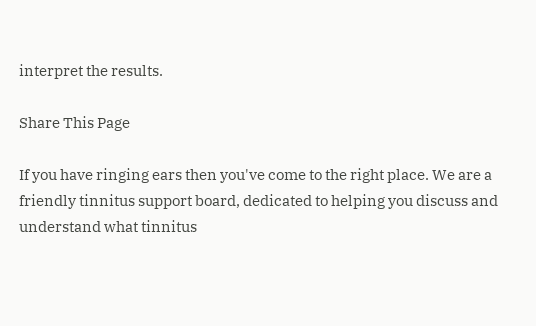interpret the results.

Share This Page

If you have ringing ears then you've come to the right place. We are a friendly tinnitus support board, dedicated to helping you discuss and understand what tinnitus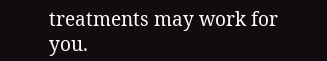treatments may work for you.